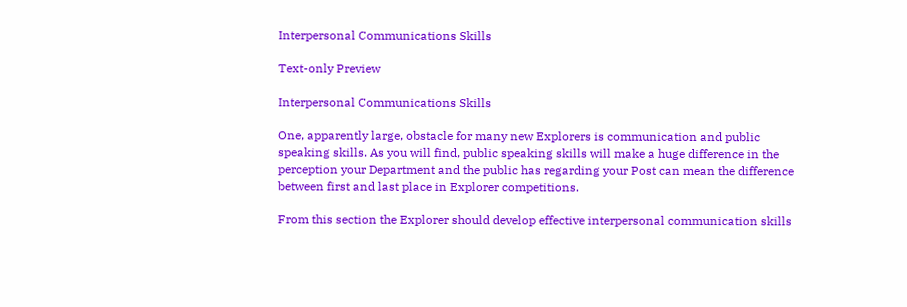Interpersonal Communications Skills

Text-only Preview

Interpersonal Communications Skills

One, apparently large, obstacle for many new Explorers is communication and public
speaking skills. As you will find, public speaking skills will make a huge difference in the
perception your Department and the public has regarding your Post can mean the difference
between first and last place in Explorer competitions.

From this section the Explorer should develop effective interpersonal communication skills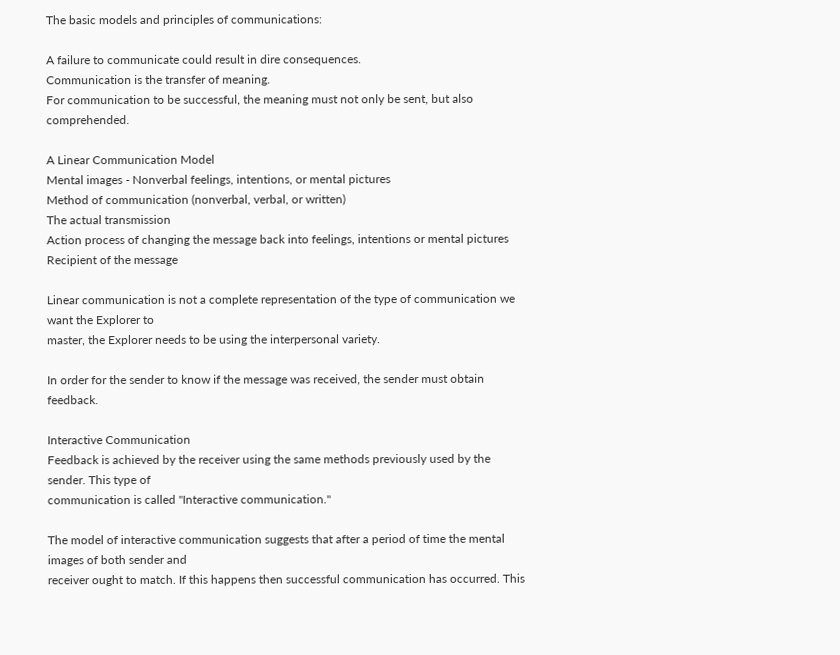The basic models and principles of communications:

A failure to communicate could result in dire consequences.
Communication is the transfer of meaning.
For communication to be successful, the meaning must not only be sent, but also comprehended.

A Linear Communication Model
Mental images - Nonverbal feelings, intentions, or mental pictures
Method of communication (nonverbal, verbal, or written)
The actual transmission
Action process of changing the message back into feelings, intentions or mental pictures
Recipient of the message

Linear communication is not a complete representation of the type of communication we want the Explorer to
master, the Explorer needs to be using the interpersonal variety.

In order for the sender to know if the message was received, the sender must obtain feedback.

Interactive Communication
Feedback is achieved by the receiver using the same methods previously used by the sender. This type of
communication is called "Interactive communication."

The model of interactive communication suggests that after a period of time the mental images of both sender and
receiver ought to match. If this happens then successful communication has occurred. This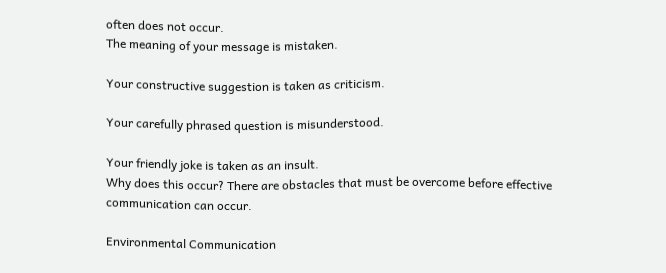often does not occur.
The meaning of your message is mistaken.

Your constructive suggestion is taken as criticism.

Your carefully phrased question is misunderstood.

Your friendly joke is taken as an insult.
Why does this occur? There are obstacles that must be overcome before effective communication can occur.

Environmental Communication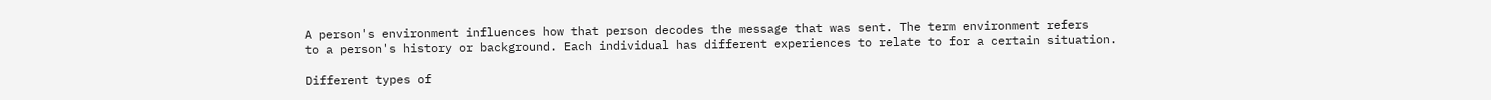A person's environment influences how that person decodes the message that was sent. The term environment refers
to a person's history or background. Each individual has different experiences to relate to for a certain situation.

Different types of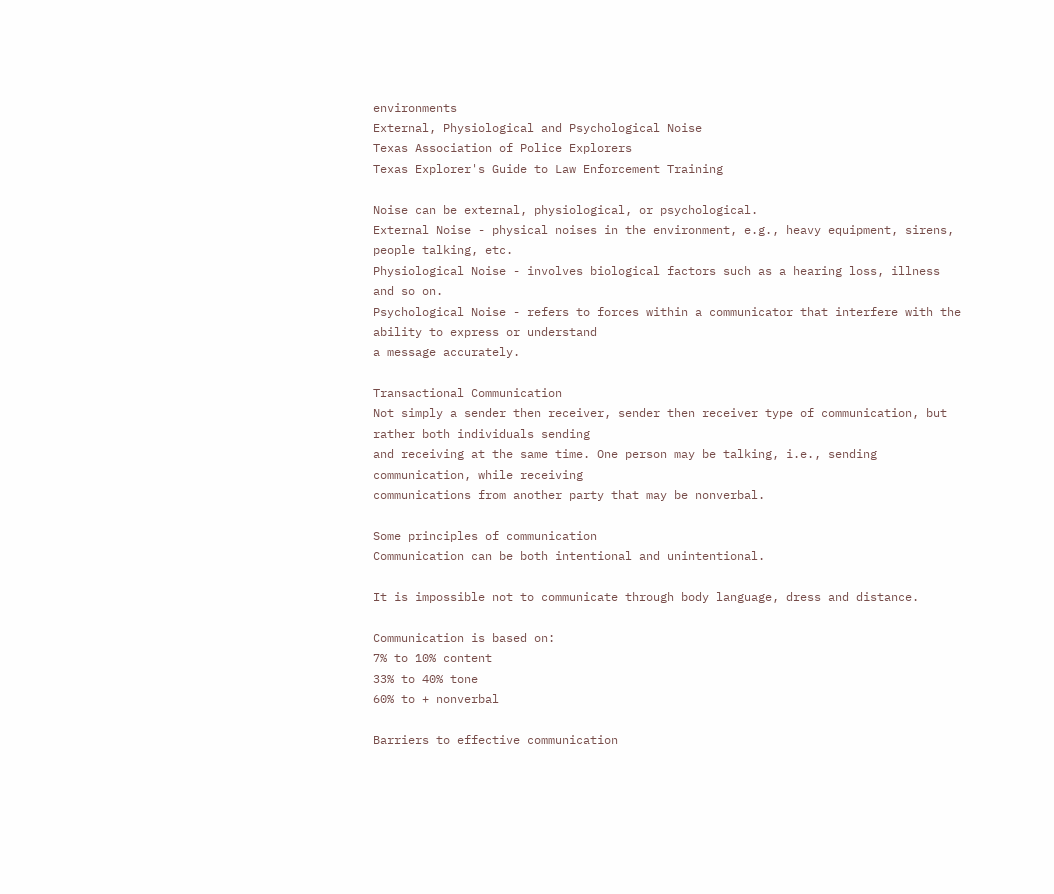environments
External, Physiological and Psychological Noise
Texas Association of Police Explorers
Texas Explorer's Guide to Law Enforcement Training

Noise can be external, physiological, or psychological.
External Noise - physical noises in the environment, e.g., heavy equipment, sirens, people talking, etc.
Physiological Noise - involves biological factors such as a hearing loss, illness and so on.
Psychological Noise - refers to forces within a communicator that interfere with the ability to express or understand
a message accurately.

Transactional Communication
Not simply a sender then receiver, sender then receiver type of communication, but rather both individuals sending
and receiving at the same time. One person may be talking, i.e., sending communication, while receiving
communications from another party that may be nonverbal.

Some principles of communication
Communication can be both intentional and unintentional.

It is impossible not to communicate through body language, dress and distance.

Communication is based on:
7% to 10% content
33% to 40% tone
60% to + nonverbal

Barriers to effective communication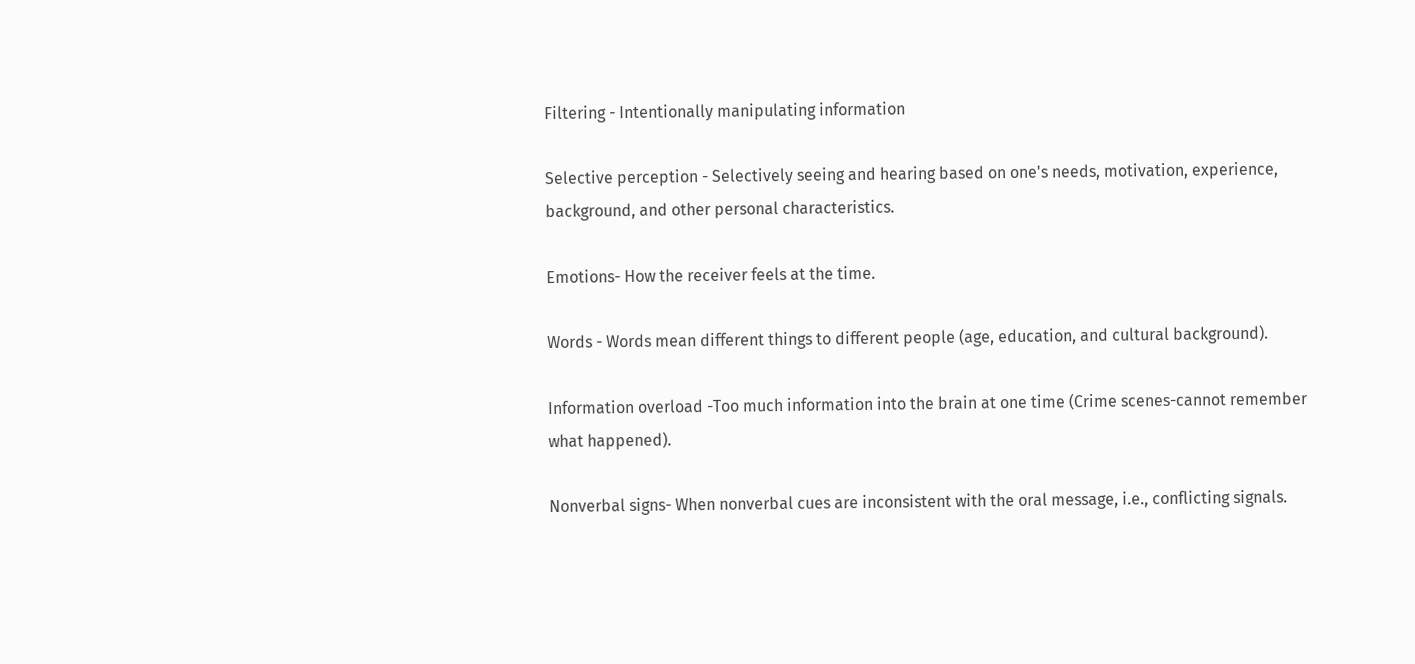Filtering - Intentionally manipulating information

Selective perception - Selectively seeing and hearing based on one's needs, motivation, experience,
background, and other personal characteristics.

Emotions- How the receiver feels at the time.

Words - Words mean different things to different people (age, education, and cultural background).

Information overload -Too much information into the brain at one time (Crime scenes-cannot remember
what happened).

Nonverbal signs- When nonverbal cues are inconsistent with the oral message, i.e., conflicting signals.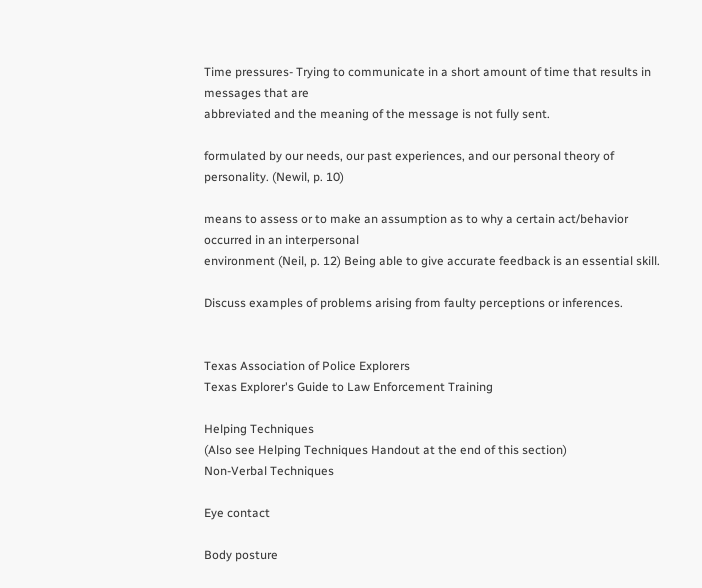Time pressures- Trying to communicate in a short amount of time that results in messages that are
abbreviated and the meaning of the message is not fully sent.

formulated by our needs, our past experiences, and our personal theory of personality. (Newil, p. 10)

means to assess or to make an assumption as to why a certain act/behavior occurred in an interpersonal
environment (Neil, p. 12) Being able to give accurate feedback is an essential skill.

Discuss examples of problems arising from faulty perceptions or inferences.


Texas Association of Police Explorers
Texas Explorer's Guide to Law Enforcement Training

Helping Techniques
(Also see Helping Techniques Handout at the end of this section)
Non-Verbal Techniques

Eye contact

Body posture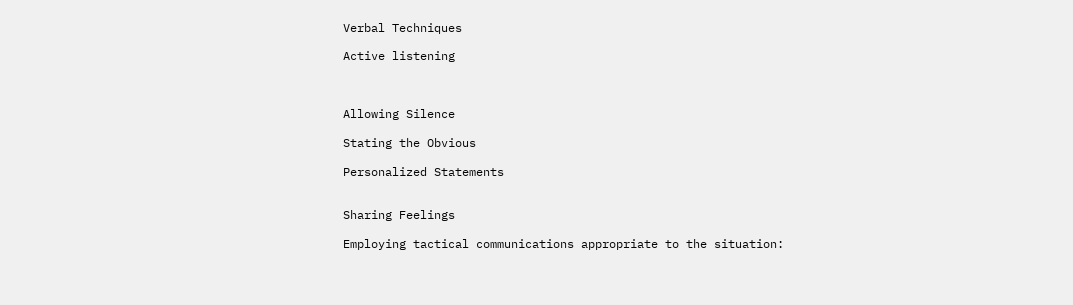Verbal Techniques

Active listening



Allowing Silence

Stating the Obvious

Personalized Statements


Sharing Feelings

Employing tactical communications appropriate to the situation: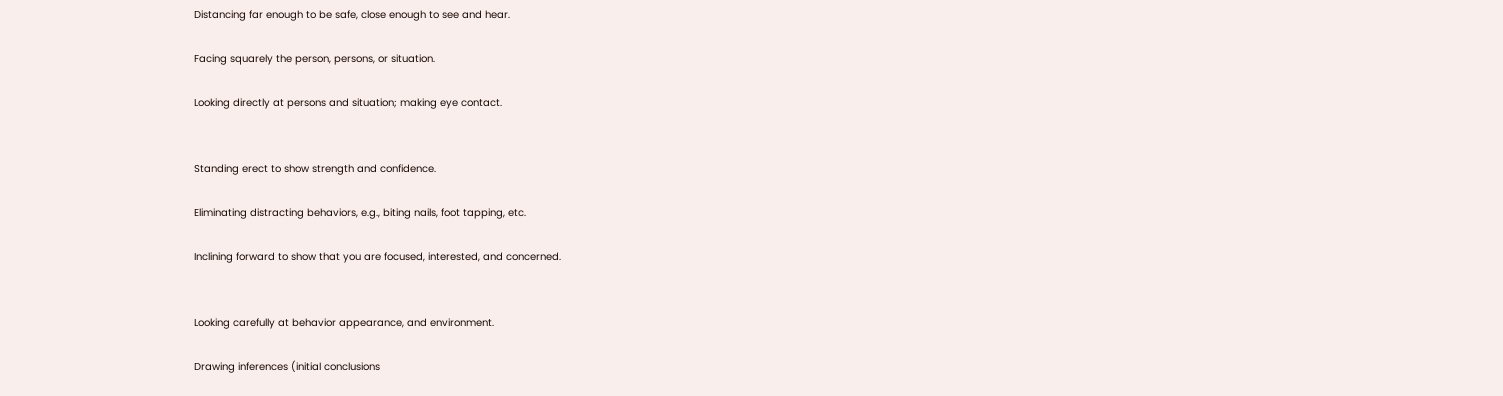Distancing far enough to be safe, close enough to see and hear.

Facing squarely the person, persons, or situation.

Looking directly at persons and situation; making eye contact.


Standing erect to show strength and confidence.

Eliminating distracting behaviors, e.g., biting nails, foot tapping, etc.

Inclining forward to show that you are focused, interested, and concerned.


Looking carefully at behavior appearance, and environment.

Drawing inferences (initial conclusions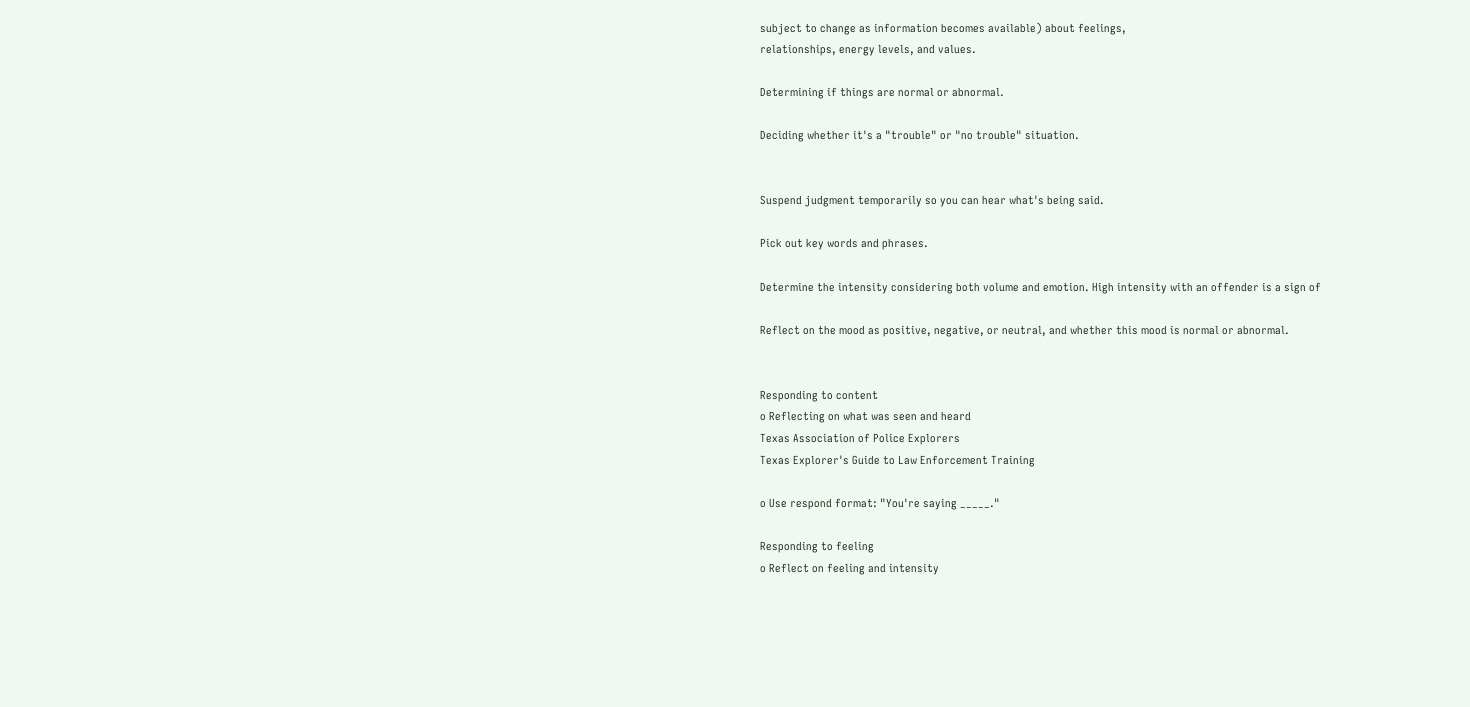subject to change as information becomes available) about feelings,
relationships, energy levels, and values.

Determining if things are normal or abnormal.

Deciding whether it's a "trouble" or "no trouble" situation.


Suspend judgment temporarily so you can hear what's being said.

Pick out key words and phrases.

Determine the intensity considering both volume and emotion. High intensity with an offender is a sign of

Reflect on the mood as positive, negative, or neutral, and whether this mood is normal or abnormal.


Responding to content
o Reflecting on what was seen and heard
Texas Association of Police Explorers
Texas Explorer's Guide to Law Enforcement Training

o Use respond format: "You're saying _____."

Responding to feeling
o Reflect on feeling and intensity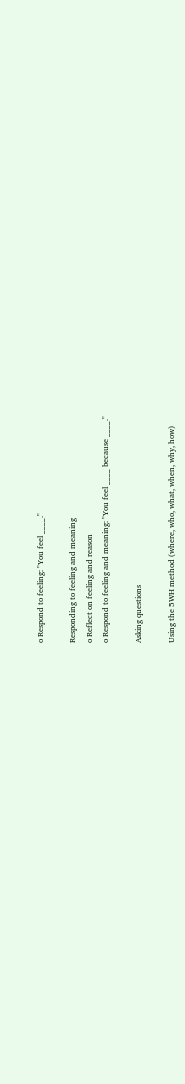o Respond to feeling: "You feel ____."

Responding to feeling and meaning
o Reflect on feeling and reason
o Respond to feeling and meaning: "You feel ____ because ____."

Asking questions

Using the 5WH method (where, who, what, when, why, how)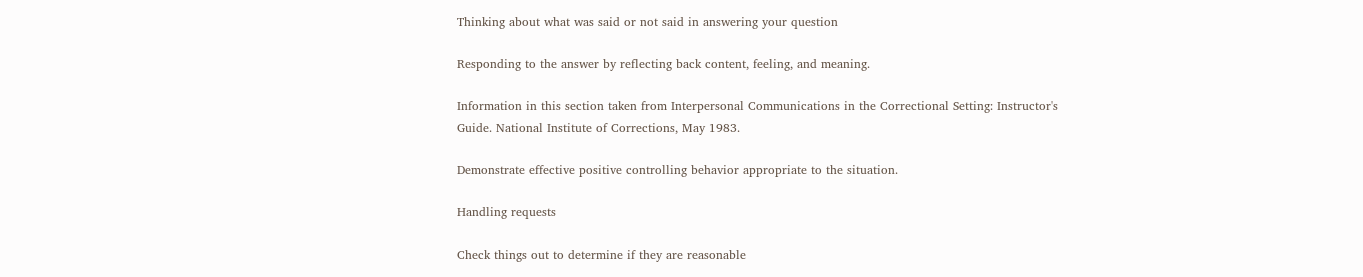Thinking about what was said or not said in answering your question

Responding to the answer by reflecting back content, feeling, and meaning.

Information in this section taken from Interpersonal Communications in the Correctional Setting: Instructor's
Guide. National Institute of Corrections, May 1983.

Demonstrate effective positive controlling behavior appropriate to the situation.

Handling requests

Check things out to determine if they are reasonable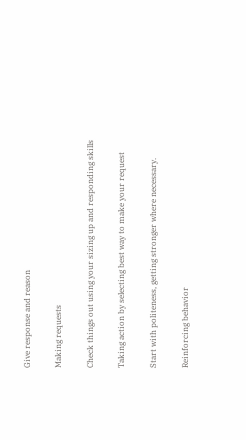Give response and reason

Making requests

Check things out using your sizing up and responding skills

Taking action by selecting best way to make your request

Start with politeness, getting stronger where necessary.

Reinforcing behavior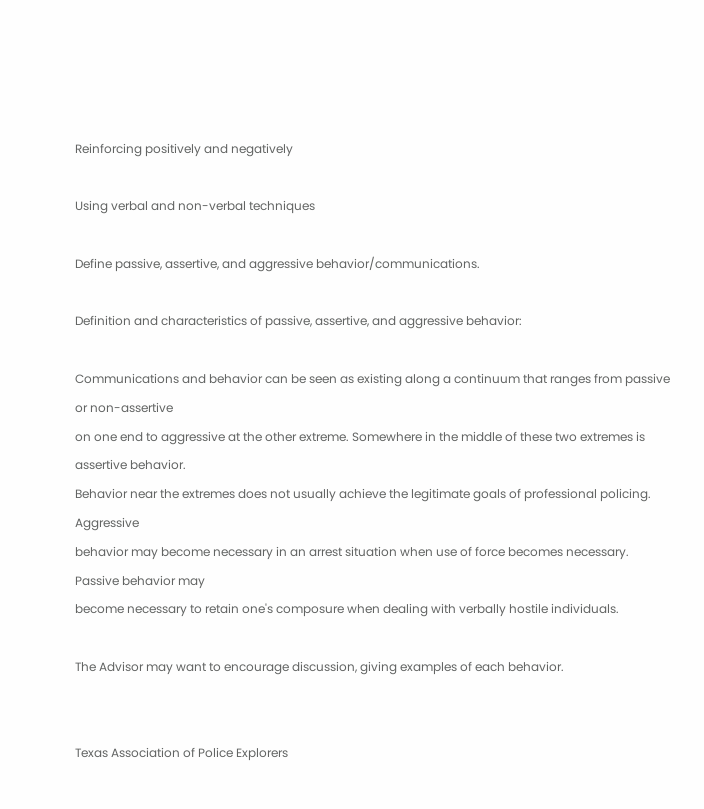Reinforcing positively and negatively

Using verbal and non-verbal techniques

Define passive, assertive, and aggressive behavior/communications.

Definition and characteristics of passive, assertive, and aggressive behavior:

Communications and behavior can be seen as existing along a continuum that ranges from passive or non-assertive
on one end to aggressive at the other extreme. Somewhere in the middle of these two extremes is assertive behavior.
Behavior near the extremes does not usually achieve the legitimate goals of professional policing. Aggressive
behavior may become necessary in an arrest situation when use of force becomes necessary. Passive behavior may
become necessary to retain one's composure when dealing with verbally hostile individuals.

The Advisor may want to encourage discussion, giving examples of each behavior.


Texas Association of Police Explorers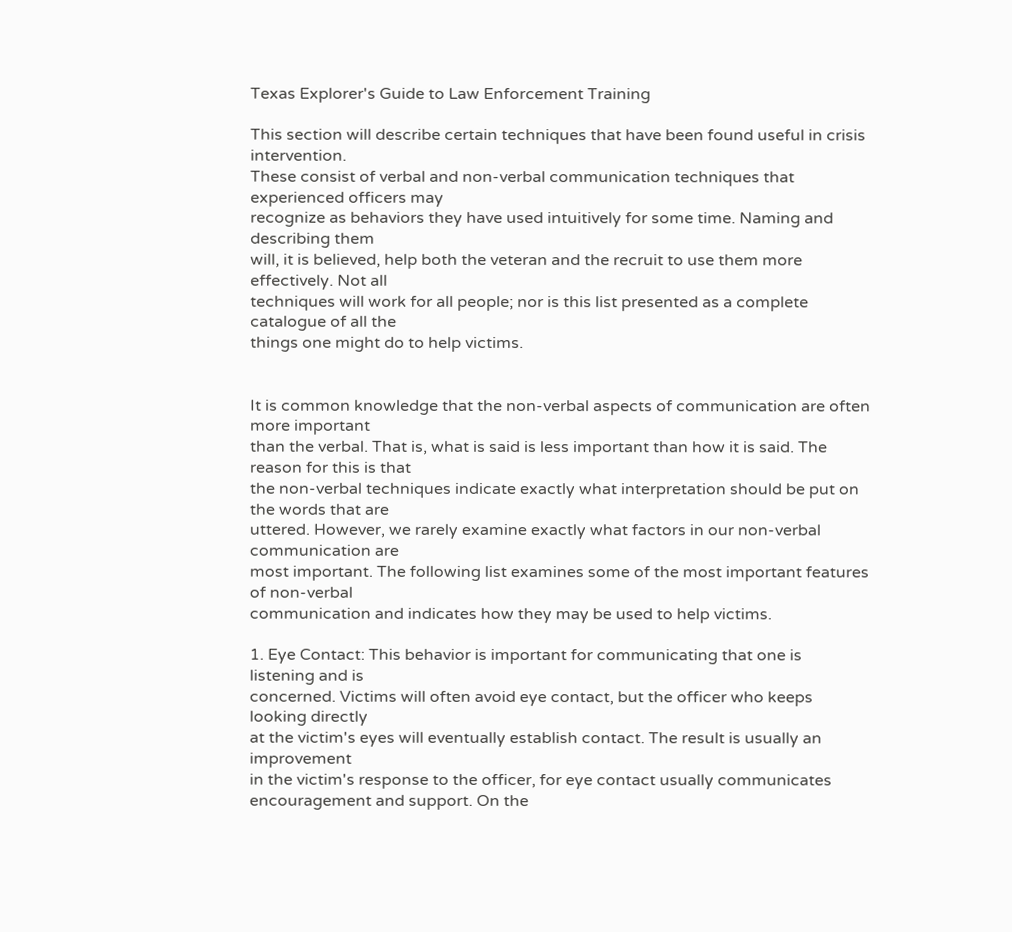Texas Explorer's Guide to Law Enforcement Training

This section will describe certain techniques that have been found useful in crisis intervention.
These consist of verbal and non-verbal communication techniques that experienced officers may
recognize as behaviors they have used intuitively for some time. Naming and describing them
will, it is believed, help both the veteran and the recruit to use them more effectively. Not all
techniques will work for all people; nor is this list presented as a complete catalogue of all the
things one might do to help victims.


It is common knowledge that the non-verbal aspects of communication are often more important
than the verbal. That is, what is said is less important than how it is said. The reason for this is that
the non-verbal techniques indicate exactly what interpretation should be put on the words that are
uttered. However, we rarely examine exactly what factors in our non-verbal communication are
most important. The following list examines some of the most important features of non-verbal
communication and indicates how they may be used to help victims.

1. Eye Contact: This behavior is important for communicating that one is listening and is
concerned. Victims will often avoid eye contact, but the officer who keeps looking directly
at the victim's eyes will eventually establish contact. The result is usually an improvement
in the victim's response to the officer, for eye contact usually communicates
encouragement and support. On the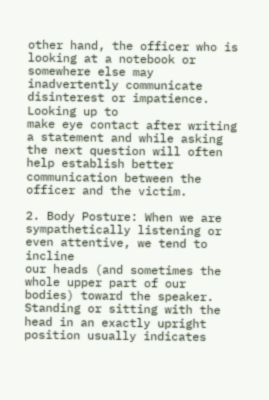other hand, the officer who is looking at a notebook or
somewhere else may inadvertently communicate disinterest or impatience. Looking up to
make eye contact after writing a statement and while asking the next question will often
help establish better communication between the officer and the victim.

2. Body Posture: When we are sympathetically listening or even attentive, we tend to incline
our heads (and sometimes the whole upper part of our bodies) toward the speaker.
Standing or sitting with the head in an exactly upright position usually indicates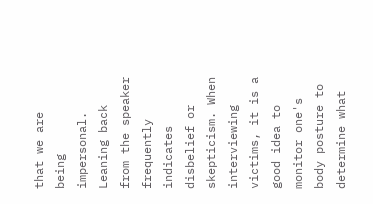that we are
being impersonal. Leaning back from the speaker frequently indicates disbelief or
skepticism. When interviewing victims, it is a good idea to monitor one's body posture to
determine what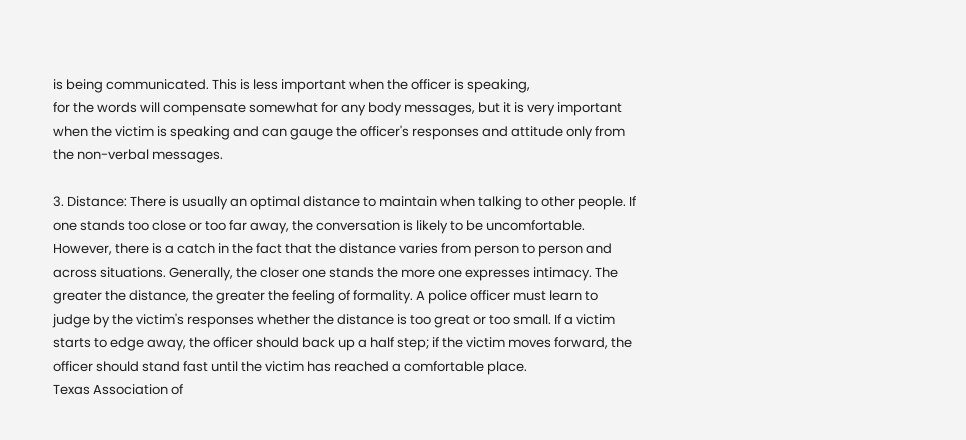is being communicated. This is less important when the officer is speaking,
for the words will compensate somewhat for any body messages, but it is very important
when the victim is speaking and can gauge the officer's responses and attitude only from
the non-verbal messages.

3. Distance: There is usually an optimal distance to maintain when talking to other people. If
one stands too close or too far away, the conversation is likely to be uncomfortable.
However, there is a catch in the fact that the distance varies from person to person and
across situations. Generally, the closer one stands the more one expresses intimacy. The
greater the distance, the greater the feeling of formality. A police officer must learn to
judge by the victim's responses whether the distance is too great or too small. If a victim
starts to edge away, the officer should back up a half step; if the victim moves forward, the
officer should stand fast until the victim has reached a comfortable place.
Texas Association of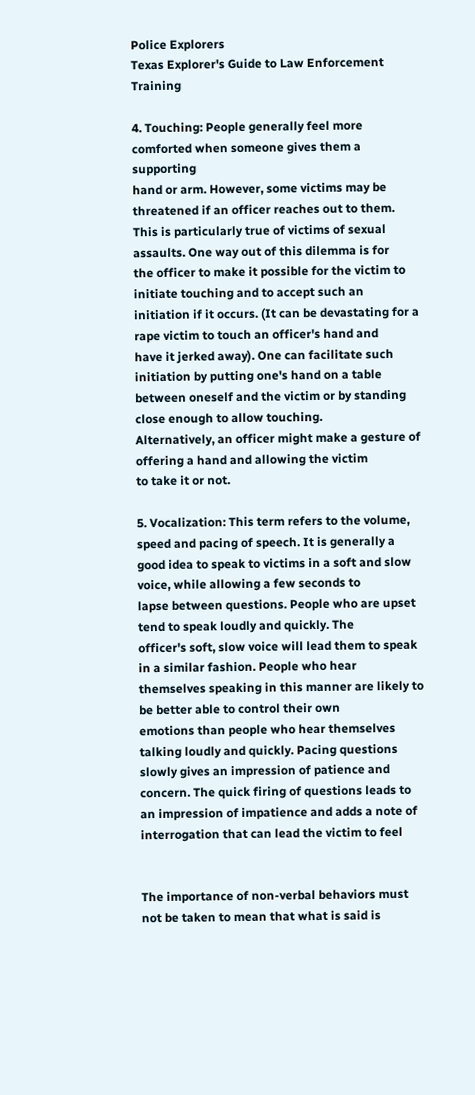Police Explorers
Texas Explorer's Guide to Law Enforcement Training

4. Touching: People generally feel more comforted when someone gives them a supporting
hand or arm. However, some victims may be threatened if an officer reaches out to them.
This is particularly true of victims of sexual assaults. One way out of this dilemma is for
the officer to make it possible for the victim to initiate touching and to accept such an
initiation if it occurs. (It can be devastating for a rape victim to touch an officer's hand and
have it jerked away). One can facilitate such initiation by putting one's hand on a table
between oneself and the victim or by standing close enough to allow touching.
Alternatively, an officer might make a gesture of offering a hand and allowing the victim
to take it or not.

5. Vocalization: This term refers to the volume, speed and pacing of speech. It is generally a
good idea to speak to victims in a soft and slow voice, while allowing a few seconds to
lapse between questions. People who are upset tend to speak loudly and quickly. The
officer's soft, slow voice will lead them to speak in a similar fashion. People who hear
themselves speaking in this manner are likely to be better able to control their own
emotions than people who hear themselves talking loudly and quickly. Pacing questions
slowly gives an impression of patience and concern. The quick firing of questions leads to
an impression of impatience and adds a note of interrogation that can lead the victim to feel


The importance of non-verbal behaviors must not be taken to mean that what is said is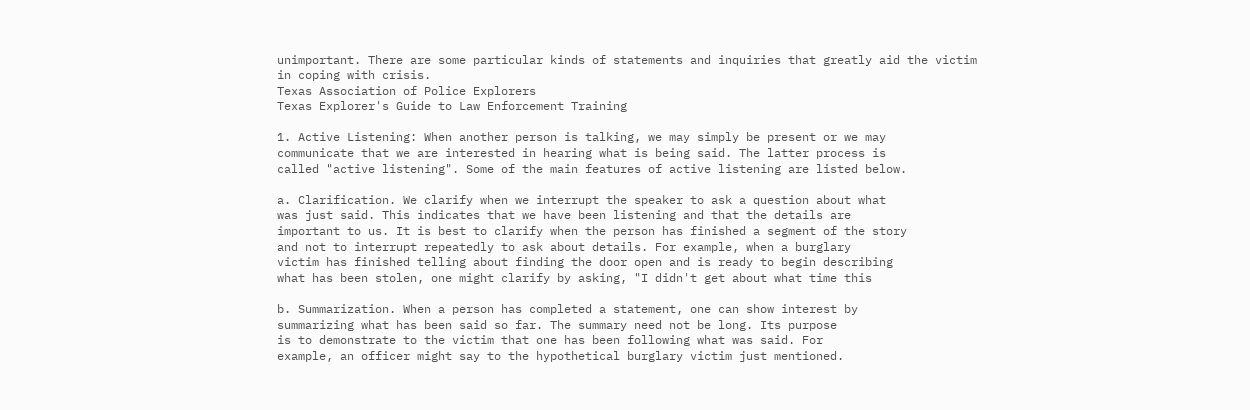unimportant. There are some particular kinds of statements and inquiries that greatly aid the victim
in coping with crisis.
Texas Association of Police Explorers
Texas Explorer's Guide to Law Enforcement Training

1. Active Listening: When another person is talking, we may simply be present or we may
communicate that we are interested in hearing what is being said. The latter process is
called "active listening". Some of the main features of active listening are listed below.

a. Clarification. We clarify when we interrupt the speaker to ask a question about what
was just said. This indicates that we have been listening and that the details are
important to us. It is best to clarify when the person has finished a segment of the story
and not to interrupt repeatedly to ask about details. For example, when a burglary
victim has finished telling about finding the door open and is ready to begin describing
what has been stolen, one might clarify by asking, "I didn't get about what time this

b. Summarization. When a person has completed a statement, one can show interest by
summarizing what has been said so far. The summary need not be long. Its purpose
is to demonstrate to the victim that one has been following what was said. For
example, an officer might say to the hypothetical burglary victim just mentioned.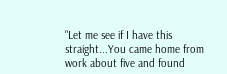"Let me see if I have this straight...You came home from work about five and found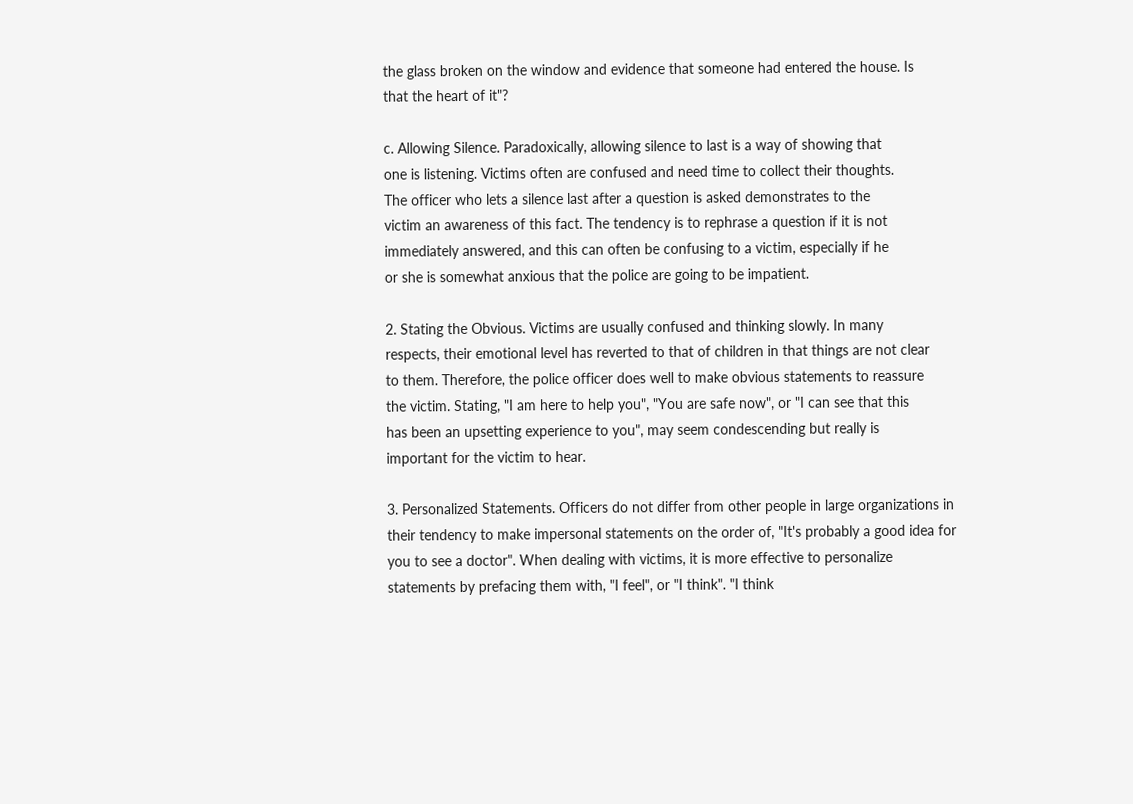the glass broken on the window and evidence that someone had entered the house. Is
that the heart of it"?

c. Allowing Silence. Paradoxically, allowing silence to last is a way of showing that
one is listening. Victims often are confused and need time to collect their thoughts.
The officer who lets a silence last after a question is asked demonstrates to the
victim an awareness of this fact. The tendency is to rephrase a question if it is not
immediately answered, and this can often be confusing to a victim, especially if he
or she is somewhat anxious that the police are going to be impatient.

2. Stating the Obvious. Victims are usually confused and thinking slowly. In many
respects, their emotional level has reverted to that of children in that things are not clear
to them. Therefore, the police officer does well to make obvious statements to reassure
the victim. Stating, "I am here to help you", "You are safe now", or "I can see that this
has been an upsetting experience to you", may seem condescending but really is
important for the victim to hear.

3. Personalized Statements. Officers do not differ from other people in large organizations in
their tendency to make impersonal statements on the order of, "It's probably a good idea for
you to see a doctor". When dealing with victims, it is more effective to personalize
statements by prefacing them with, "I feel", or "I think". "I think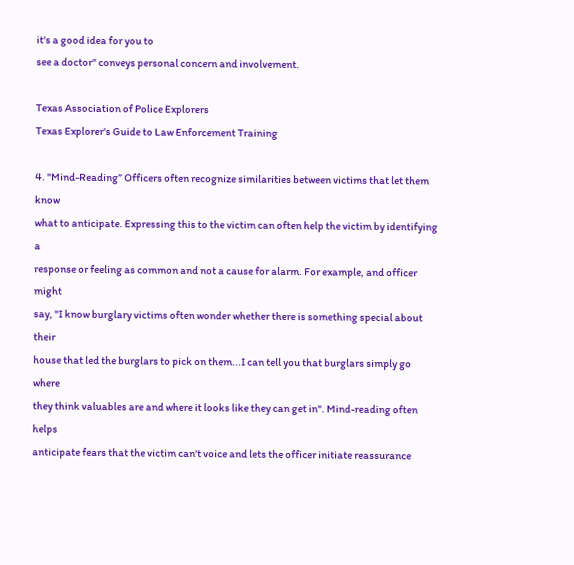it's a good idea for you to
see a doctor" conveys personal concern and involvement.

Texas Association of Police Explorers
Texas Explorer's Guide to Law Enforcement Training

4. "Mind-Reading” Officers often recognize similarities between victims that let them know
what to anticipate. Expressing this to the victim can often help the victim by identifying a
response or feeling as common and not a cause for alarm. For example, and officer might
say, "I know burglary victims often wonder whether there is something special about their
house that led the burglars to pick on them...I can tell you that burglars simply go where
they think valuables are and where it looks like they can get in". Mind-reading often helps
anticipate fears that the victim can't voice and lets the officer initiate reassurance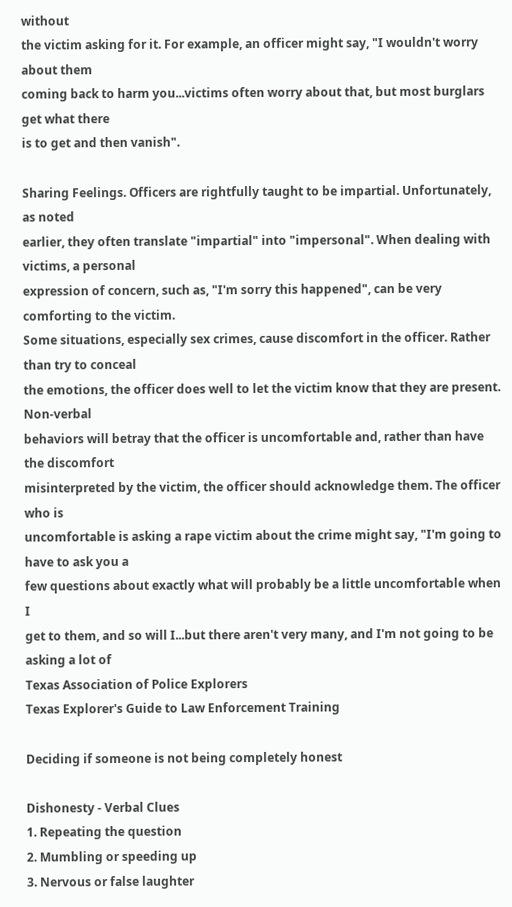without
the victim asking for it. For example, an officer might say, "I wouldn't worry about them
coming back to harm you...victims often worry about that, but most burglars get what there
is to get and then vanish".

Sharing Feelings. Officers are rightfully taught to be impartial. Unfortunately, as noted
earlier, they often translate "impartial" into "impersonal". When dealing with victims, a personal
expression of concern, such as, "I'm sorry this happened", can be very comforting to the victim.
Some situations, especially sex crimes, cause discomfort in the officer. Rather than try to conceal
the emotions, the officer does well to let the victim know that they are present. Non-verbal
behaviors will betray that the officer is uncomfortable and, rather than have the discomfort
misinterpreted by the victim, the officer should acknowledge them. The officer who is
uncomfortable is asking a rape victim about the crime might say, "I'm going to have to ask you a
few questions about exactly what will probably be a little uncomfortable when I
get to them, and so will I...but there aren't very many, and I'm not going to be asking a lot of
Texas Association of Police Explorers
Texas Explorer's Guide to Law Enforcement Training

Deciding if someone is not being completely honest

Dishonesty - Verbal Clues
1. Repeating the question
2. Mumbling or speeding up
3. Nervous or false laughter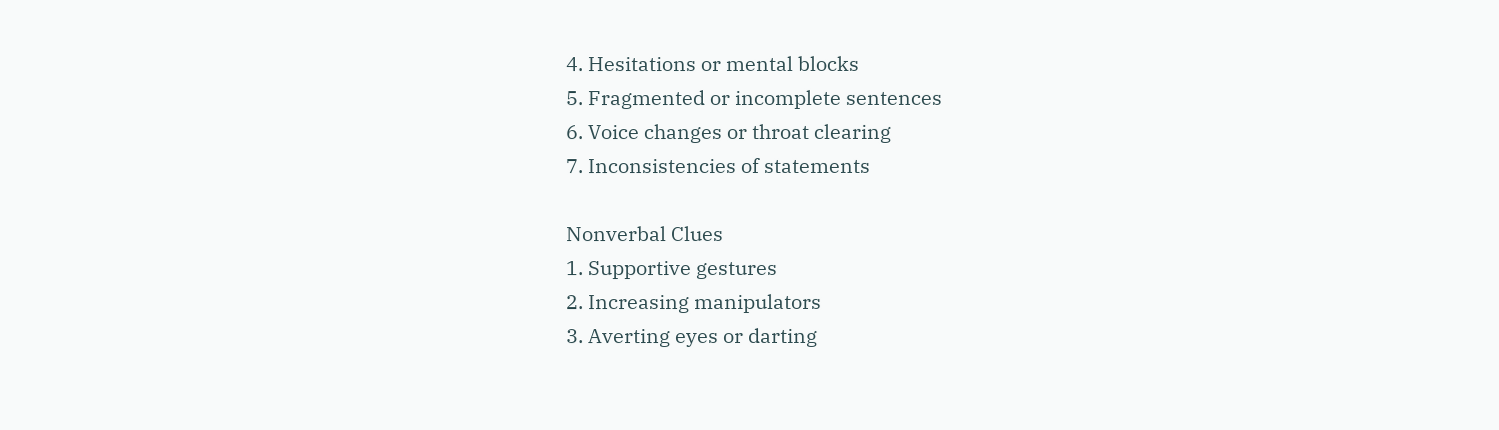4. Hesitations or mental blocks
5. Fragmented or incomplete sentences
6. Voice changes or throat clearing
7. Inconsistencies of statements

Nonverbal Clues
1. Supportive gestures
2. Increasing manipulators
3. Averting eyes or darting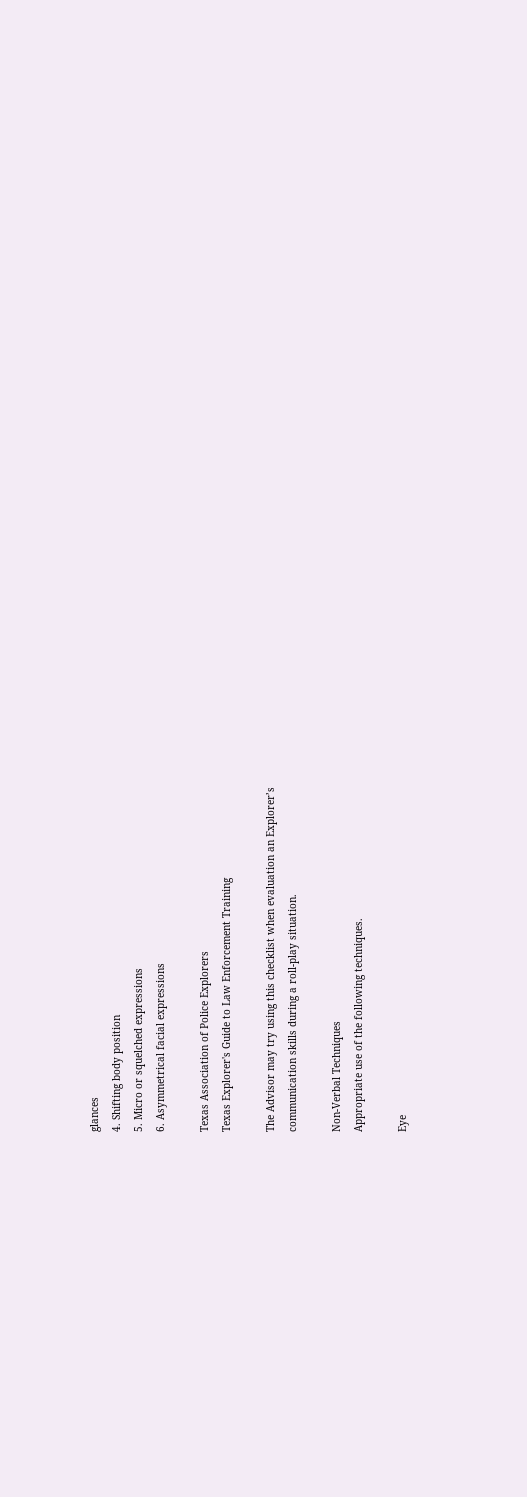glances
4. Shifting body position
5. Micro or squelched expressions
6. Asymmetrical facial expressions

Texas Association of Police Explorers
Texas Explorer's Guide to Law Enforcement Training

The Advisor may try using this checklist when evaluation an Explorer’s
communication skills during a roll-play situation.

Non-Verbal Techniques
Appropriate use of the following techniques.

Eye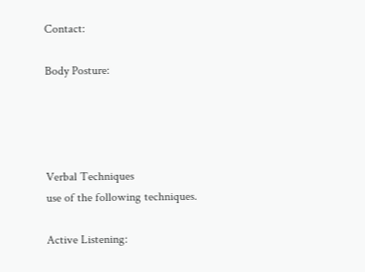Contact:

Body Posture:




Verbal Techniques
use of the following techniques.

Active Listening: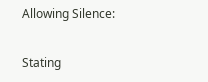Allowing Silence:

Stating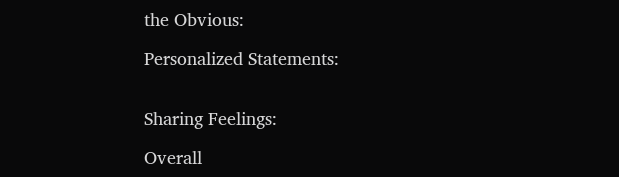the Obvious:

Personalized Statements:


Sharing Feelings:

Overall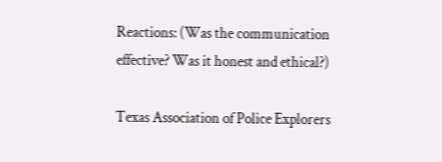Reactions: (Was the communication effective? Was it honest and ethical?)

Texas Association of Police Explorers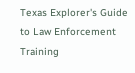Texas Explorer's Guide to Law Enforcement Training